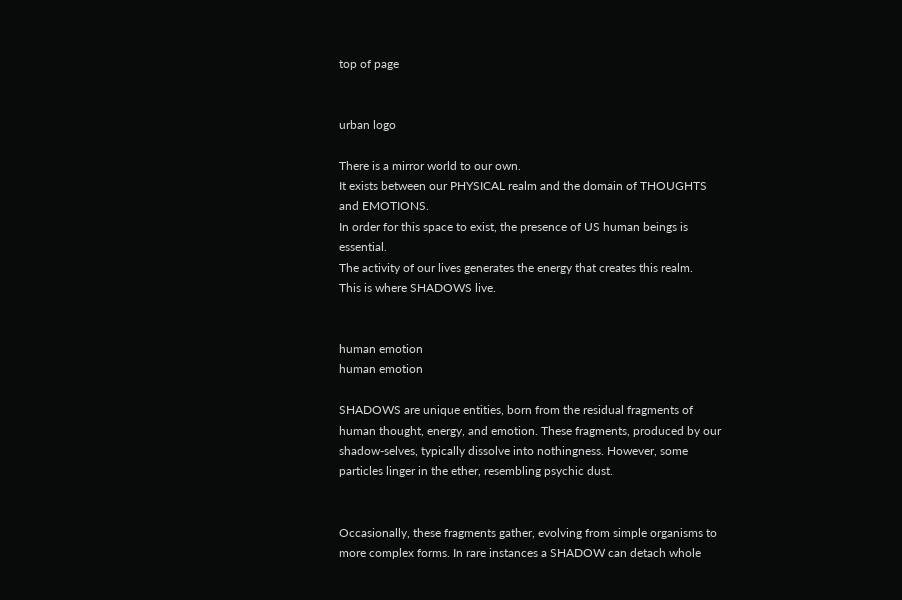top of page


urban logo

There is a mirror world to our own.
It exists between our PHYSICAL realm and the domain of THOUGHTS and EMOTIONS.
In order for this space to exist, the presence of US human beings is essential.
The activity of our lives generates the energy that creates this realm.
This is where SHADOWS live.


human emotion
human emotion

SHADOWS are unique entities, born from the residual fragments of human thought, energy, and emotion. These fragments, produced by our shadow-selves, typically dissolve into nothingness. However, some particles linger in the ether, resembling psychic dust.


Occasionally, these fragments gather, evolving from simple organisms to more complex forms. In rare instances a SHADOW can detach whole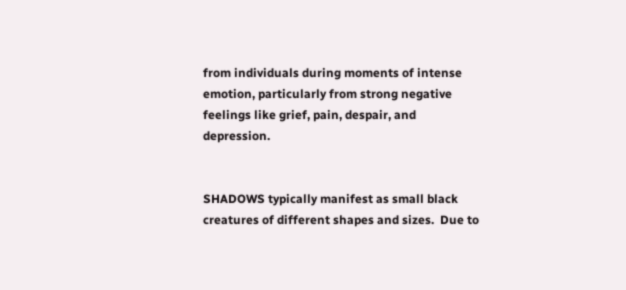from individuals during moments of intense emotion, particularly from strong negative feelings like grief, pain, despair, and depression.


SHADOWS typically manifest as small black creatures of different shapes and sizes.  Due to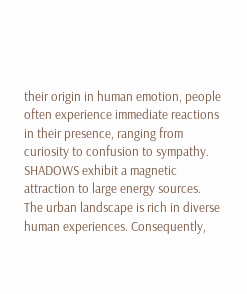their origin in human emotion, people often experience immediate reactions in their presence, ranging from curiosity to confusion to sympathy. SHADOWS exhibit a magnetic attraction to large energy sources. The urban landscape is rich in diverse human experiences. Consequently,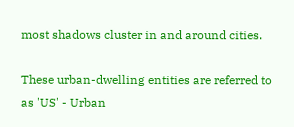most shadows cluster in and around cities.

These urban-dwelling entities are referred to as 'US' - Urban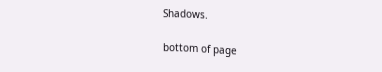Shadows.

bottom of page